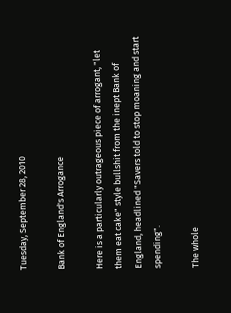Tuesday, September 28, 2010

Bank of England's Arrogance

Here is a particularly outrageous piece of arrogant, "let them eat cake" style bullshit from the inept Bank of England, headlined "Savers told to stop moaning and start spending".

The whole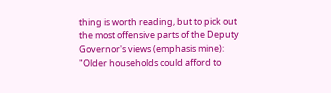thing is worth reading, but to pick out the most offensive parts of the Deputy Governor's views (emphasis mine):
"Older households could afford to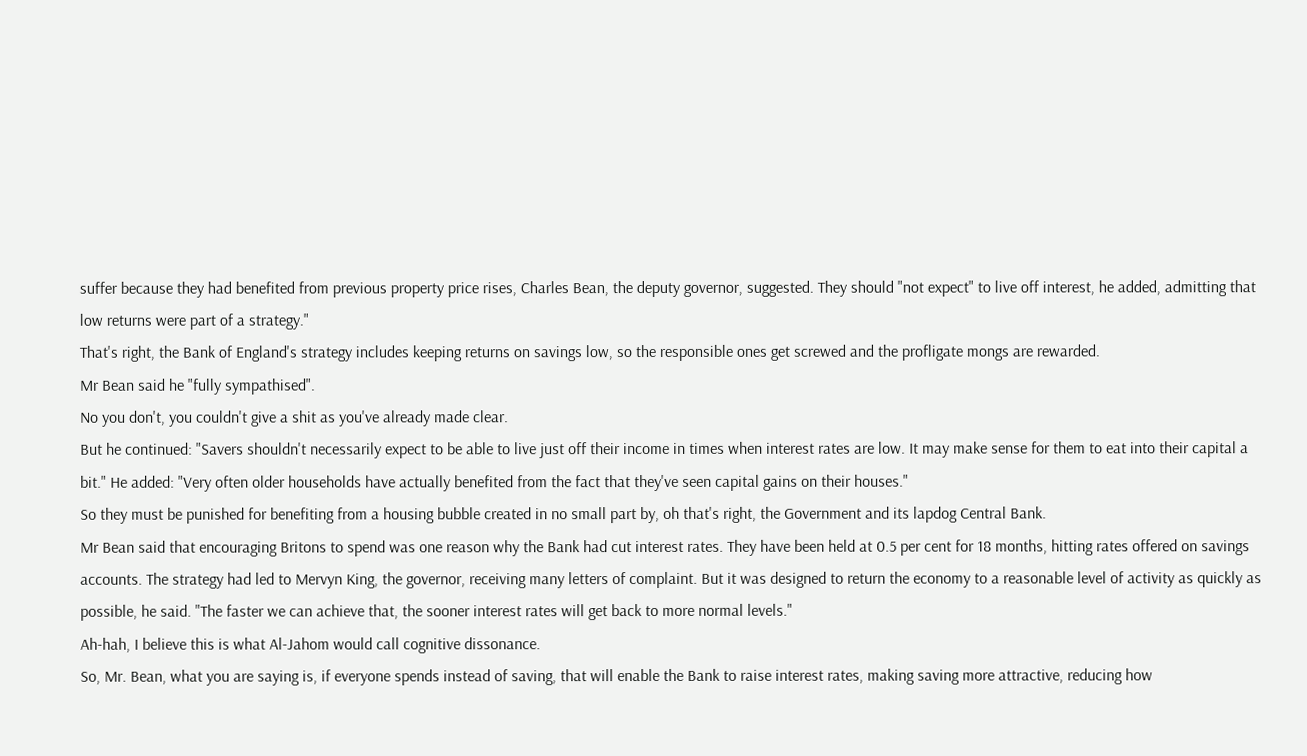suffer because they had benefited from previous property price rises, Charles Bean, the deputy governor, suggested. They should "not expect" to live off interest, he added, admitting that low returns were part of a strategy."
That's right, the Bank of England's strategy includes keeping returns on savings low, so the responsible ones get screwed and the profligate mongs are rewarded.
Mr Bean said he "fully sympathised".
No you don't, you couldn't give a shit as you've already made clear.
But he continued: "Savers shouldn't necessarily expect to be able to live just off their income in times when interest rates are low. It may make sense for them to eat into their capital a bit." He added: "Very often older households have actually benefited from the fact that they've seen capital gains on their houses."
So they must be punished for benefiting from a housing bubble created in no small part by, oh that's right, the Government and its lapdog Central Bank.
Mr Bean said that encouraging Britons to spend was one reason why the Bank had cut interest rates. They have been held at 0.5 per cent for 18 months, hitting rates offered on savings accounts. The strategy had led to Mervyn King, the governor, receiving many letters of complaint. But it was designed to return the economy to a reasonable level of activity as quickly as possible, he said. "The faster we can achieve that, the sooner interest rates will get back to more normal levels."
Ah-hah, I believe this is what Al-Jahom would call cognitive dissonance.
So, Mr. Bean, what you are saying is, if everyone spends instead of saving, that will enable the Bank to raise interest rates, making saving more attractive, reducing how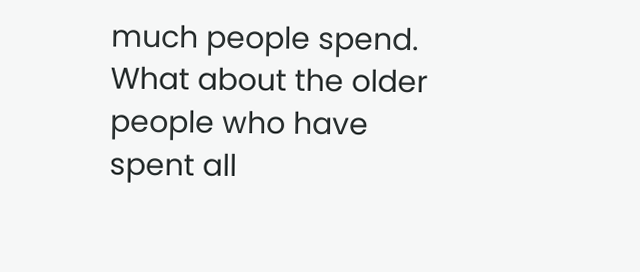much people spend. What about the older people who have spent all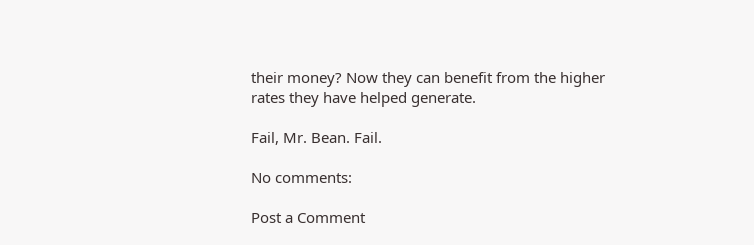their money? Now they can benefit from the higher rates they have helped generate.

Fail, Mr. Bean. Fail.

No comments:

Post a Comment